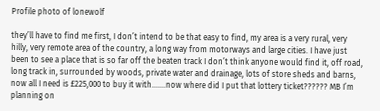Profile photo of lonewolf

they’ll have to find me first, I don’t intend to be that easy to find, my area is a very rural, very hilly, very remote area of the country, a long way from motorways and large cities. I have just been to see a place that is so far off the beaten track I don’t think anyone would find it, off road, long track in, surrounded by woods, private water and drainage, lots of store sheds and barns, now all I need is £225,000 to buy it with…….now where did I put that lottery ticket?????? MB I’m planning on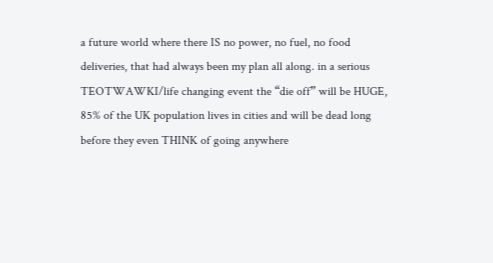a future world where there IS no power, no fuel, no food deliveries, that had always been my plan all along. in a serious TEOTWAWKI/life changing event the “die off” will be HUGE, 85% of the UK population lives in cities and will be dead long before they even THINK of going anywhere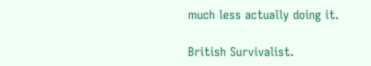much less actually doing it.

British Survivalist.